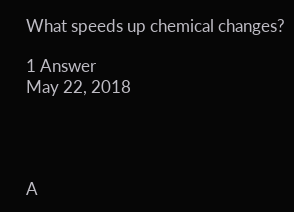What speeds up chemical changes?

1 Answer
May 22, 2018




A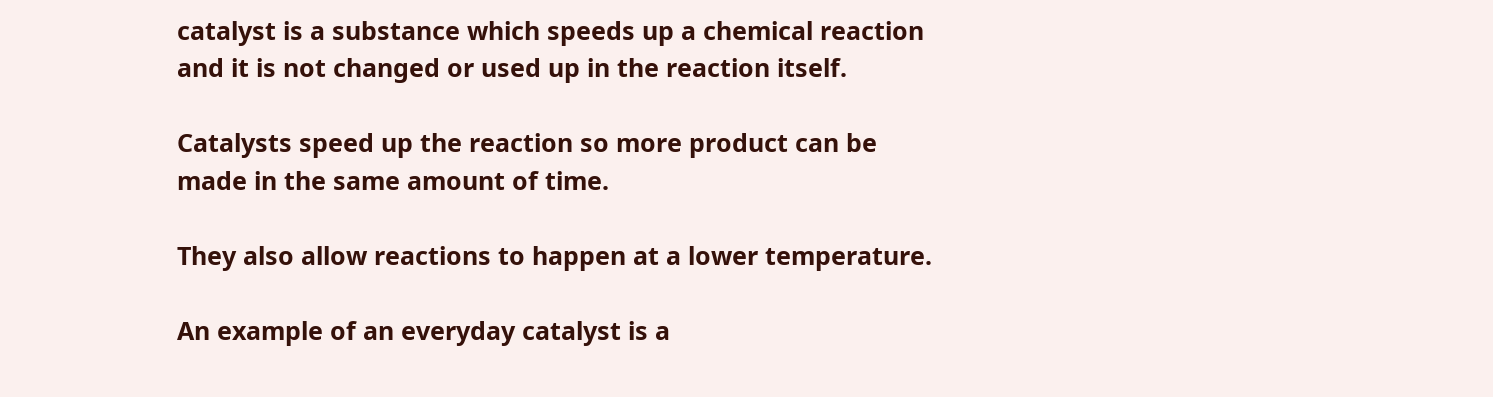catalyst is a substance which speeds up a chemical reaction and it is not changed or used up in the reaction itself.

Catalysts speed up the reaction so more product can be made in the same amount of time.

They also allow reactions to happen at a lower temperature.

An example of an everyday catalyst is a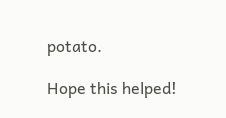potato.

Hope this helped!